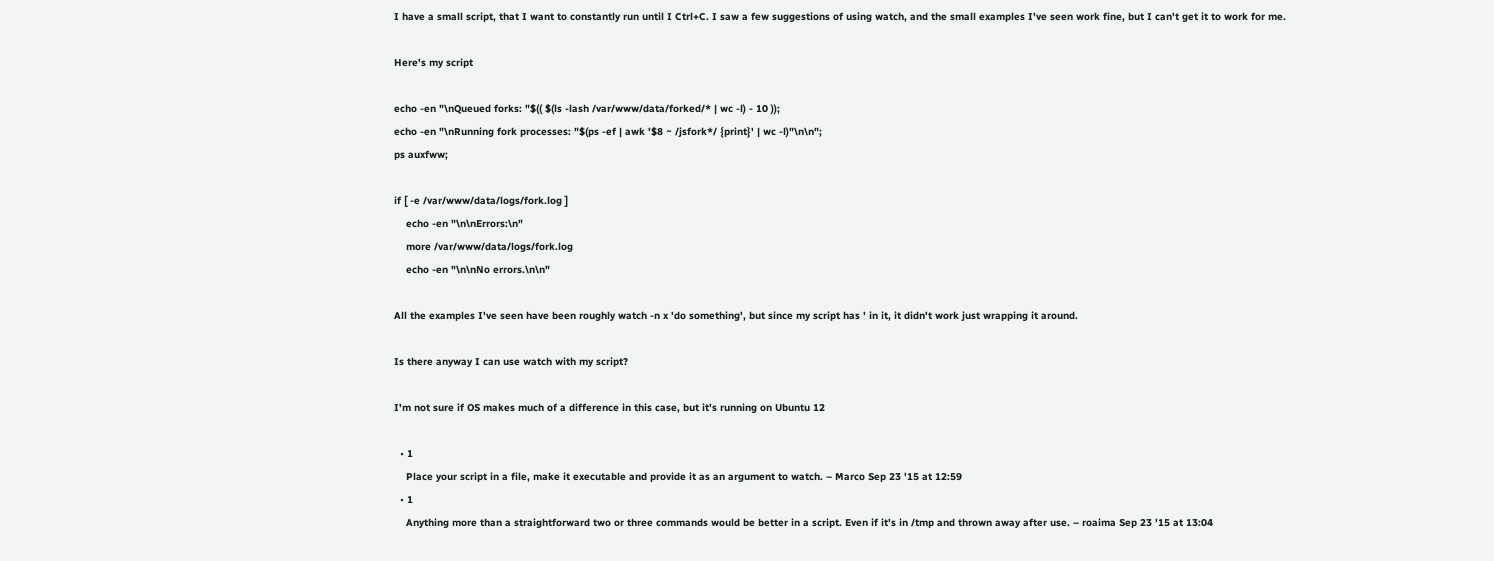I have a small script, that I want to constantly run until I Ctrl+C. I saw a few suggestions of using watch, and the small examples I've seen work fine, but I can't get it to work for me.

Here's my script

echo -en "\nQueued forks: "$(( $(ls -lash /var/www/data/forked/* | wc -l) - 10 ));
echo -en "\nRunning fork processes: "$(ps -ef | awk '$8 ~ /jsfork*/ {print}' | wc -l)"\n\n";
ps auxfww;

if [ -e /var/www/data/logs/fork.log ]
    echo -en "\n\nErrors:\n"
    more /var/www/data/logs/fork.log
    echo -en "\n\nNo errors.\n\n"

All the examples I've seen have been roughly watch -n x 'do something', but since my script has ' in it, it didn't work just wrapping it around.

Is there anyway I can use watch with my script?

I'm not sure if OS makes much of a difference in this case, but it's running on Ubuntu 12

  • 1
    Place your script in a file, make it executable and provide it as an argument to watch. – Marco Sep 23 '15 at 12:59
  • 1
    Anything more than a straightforward two or three commands would be better in a script. Even if it's in /tmp and thrown away after use. – roaima Sep 23 '15 at 13:04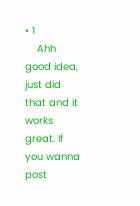• 1
    Ahh good idea, just did that and it works great. If you wanna post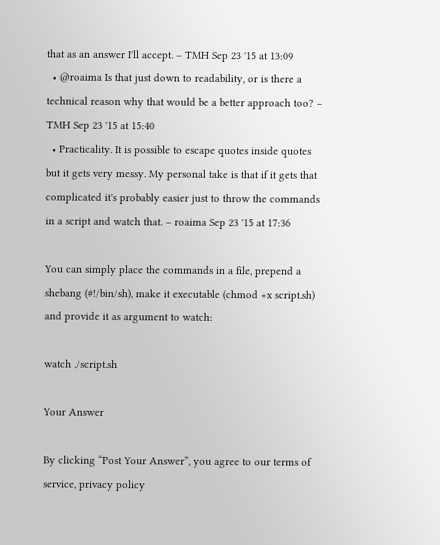that as an answer I'll accept. – TMH Sep 23 '15 at 13:09
  • @roaima Is that just down to readability, or is there a technical reason why that would be a better approach too? – TMH Sep 23 '15 at 15:40
  • Practicality. It is possible to escape quotes inside quotes but it gets very messy. My personal take is that if it gets that complicated it's probably easier just to throw the commands in a script and watch that. – roaima Sep 23 '15 at 17:36

You can simply place the commands in a file, prepend a shebang (#!/bin/sh), make it executable (chmod +x script.sh) and provide it as argument to watch:

watch ./script.sh

Your Answer

By clicking “Post Your Answer”, you agree to our terms of service, privacy policy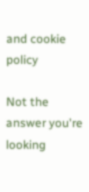and cookie policy

Not the answer you're looking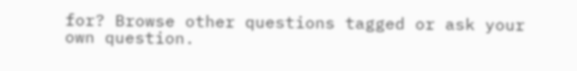for? Browse other questions tagged or ask your own question.